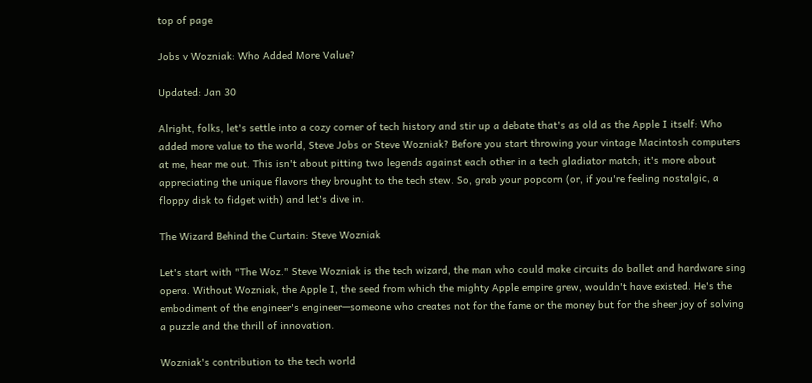top of page

Jobs v Wozniak: Who Added More Value?

Updated: Jan 30

Alright, folks, let's settle into a cozy corner of tech history and stir up a debate that's as old as the Apple I itself: Who added more value to the world, Steve Jobs or Steve Wozniak? Before you start throwing your vintage Macintosh computers at me, hear me out. This isn't about pitting two legends against each other in a tech gladiator match; it's more about appreciating the unique flavors they brought to the tech stew. So, grab your popcorn (or, if you're feeling nostalgic, a floppy disk to fidget with) and let's dive in.

The Wizard Behind the Curtain: Steve Wozniak

Let's start with "The Woz." Steve Wozniak is the tech wizard, the man who could make circuits do ballet and hardware sing opera. Without Wozniak, the Apple I, the seed from which the mighty Apple empire grew, wouldn't have existed. He's the embodiment of the engineer's engineer—someone who creates not for the fame or the money but for the sheer joy of solving a puzzle and the thrill of innovation.

Wozniak's contribution to the tech world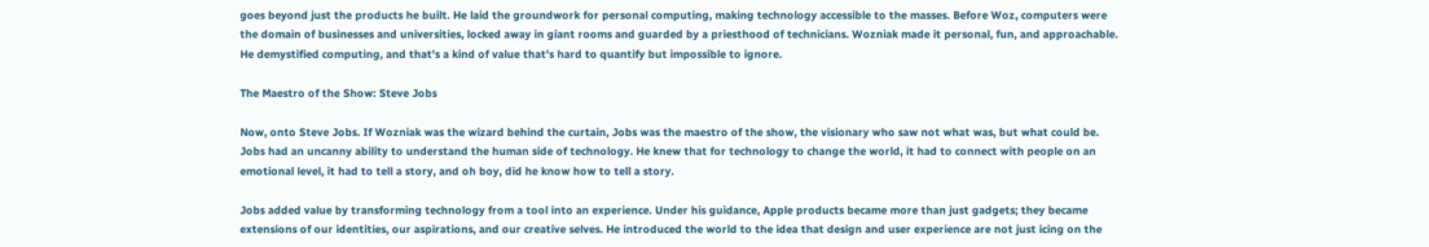goes beyond just the products he built. He laid the groundwork for personal computing, making technology accessible to the masses. Before Woz, computers were the domain of businesses and universities, locked away in giant rooms and guarded by a priesthood of technicians. Wozniak made it personal, fun, and approachable. He demystified computing, and that's a kind of value that's hard to quantify but impossible to ignore.

The Maestro of the Show: Steve Jobs

Now, onto Steve Jobs. If Wozniak was the wizard behind the curtain, Jobs was the maestro of the show, the visionary who saw not what was, but what could be. Jobs had an uncanny ability to understand the human side of technology. He knew that for technology to change the world, it had to connect with people on an emotional level, it had to tell a story, and oh boy, did he know how to tell a story.

Jobs added value by transforming technology from a tool into an experience. Under his guidance, Apple products became more than just gadgets; they became extensions of our identities, our aspirations, and our creative selves. He introduced the world to the idea that design and user experience are not just icing on the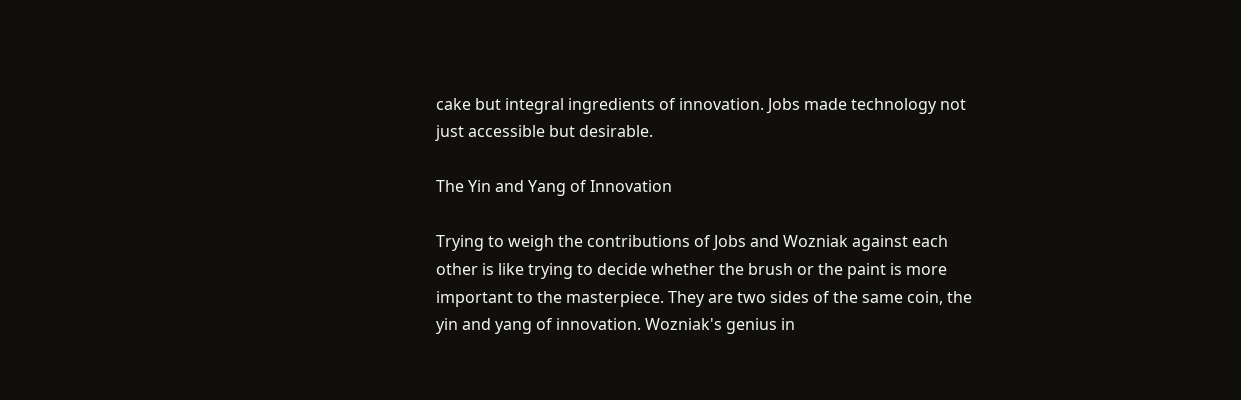cake but integral ingredients of innovation. Jobs made technology not just accessible but desirable.

The Yin and Yang of Innovation

Trying to weigh the contributions of Jobs and Wozniak against each other is like trying to decide whether the brush or the paint is more important to the masterpiece. They are two sides of the same coin, the yin and yang of innovation. Wozniak's genius in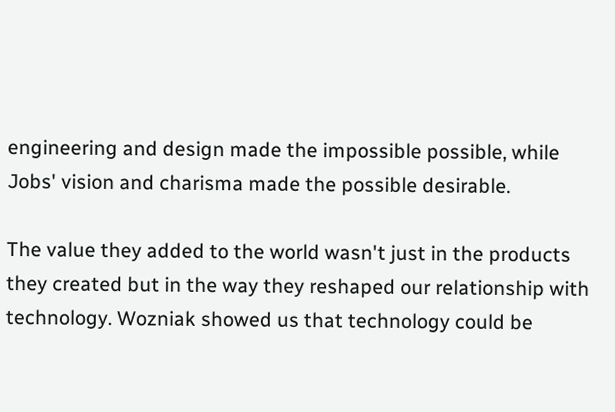engineering and design made the impossible possible, while Jobs' vision and charisma made the possible desirable.

The value they added to the world wasn't just in the products they created but in the way they reshaped our relationship with technology. Wozniak showed us that technology could be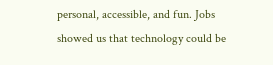personal, accessible, and fun. Jobs showed us that technology could be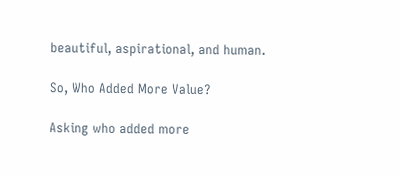beautiful, aspirational, and human.

So, Who Added More Value?

Asking who added more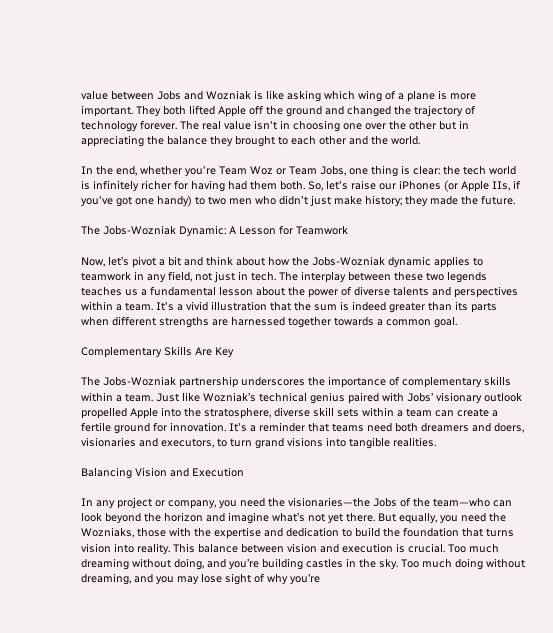value between Jobs and Wozniak is like asking which wing of a plane is more important. They both lifted Apple off the ground and changed the trajectory of technology forever. The real value isn't in choosing one over the other but in appreciating the balance they brought to each other and the world.

In the end, whether you're Team Woz or Team Jobs, one thing is clear: the tech world is infinitely richer for having had them both. So, let's raise our iPhones (or Apple IIs, if you've got one handy) to two men who didn't just make history; they made the future.

The Jobs-Wozniak Dynamic: A Lesson for Teamwork

Now, let’s pivot a bit and think about how the Jobs-Wozniak dynamic applies to teamwork in any field, not just in tech. The interplay between these two legends teaches us a fundamental lesson about the power of diverse talents and perspectives within a team. It's a vivid illustration that the sum is indeed greater than its parts when different strengths are harnessed together towards a common goal.

Complementary Skills Are Key

The Jobs-Wozniak partnership underscores the importance of complementary skills within a team. Just like Wozniak’s technical genius paired with Jobs’ visionary outlook propelled Apple into the stratosphere, diverse skill sets within a team can create a fertile ground for innovation. It's a reminder that teams need both dreamers and doers, visionaries and executors, to turn grand visions into tangible realities.

Balancing Vision and Execution

In any project or company, you need the visionaries—the Jobs of the team—who can look beyond the horizon and imagine what’s not yet there. But equally, you need the Wozniaks, those with the expertise and dedication to build the foundation that turns vision into reality. This balance between vision and execution is crucial. Too much dreaming without doing, and you’re building castles in the sky. Too much doing without dreaming, and you may lose sight of why you’re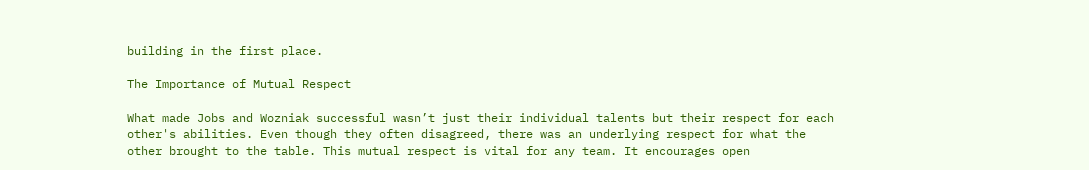building in the first place.

The Importance of Mutual Respect

What made Jobs and Wozniak successful wasn’t just their individual talents but their respect for each other's abilities. Even though they often disagreed, there was an underlying respect for what the other brought to the table. This mutual respect is vital for any team. It encourages open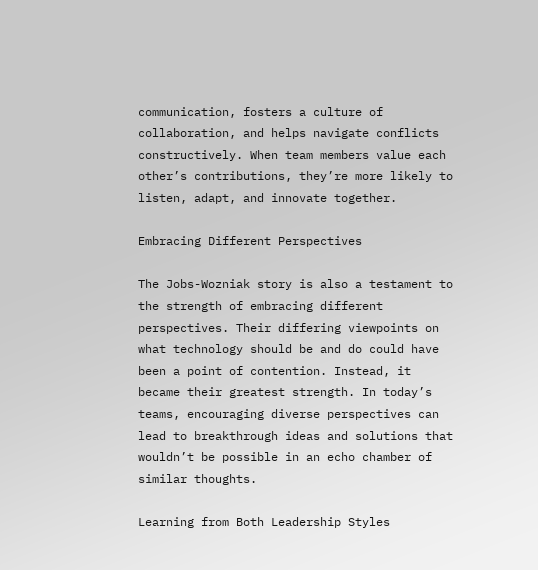communication, fosters a culture of collaboration, and helps navigate conflicts constructively. When team members value each other’s contributions, they’re more likely to listen, adapt, and innovate together.

Embracing Different Perspectives

The Jobs-Wozniak story is also a testament to the strength of embracing different perspectives. Their differing viewpoints on what technology should be and do could have been a point of contention. Instead, it became their greatest strength. In today’s teams, encouraging diverse perspectives can lead to breakthrough ideas and solutions that wouldn’t be possible in an echo chamber of similar thoughts.

Learning from Both Leadership Styles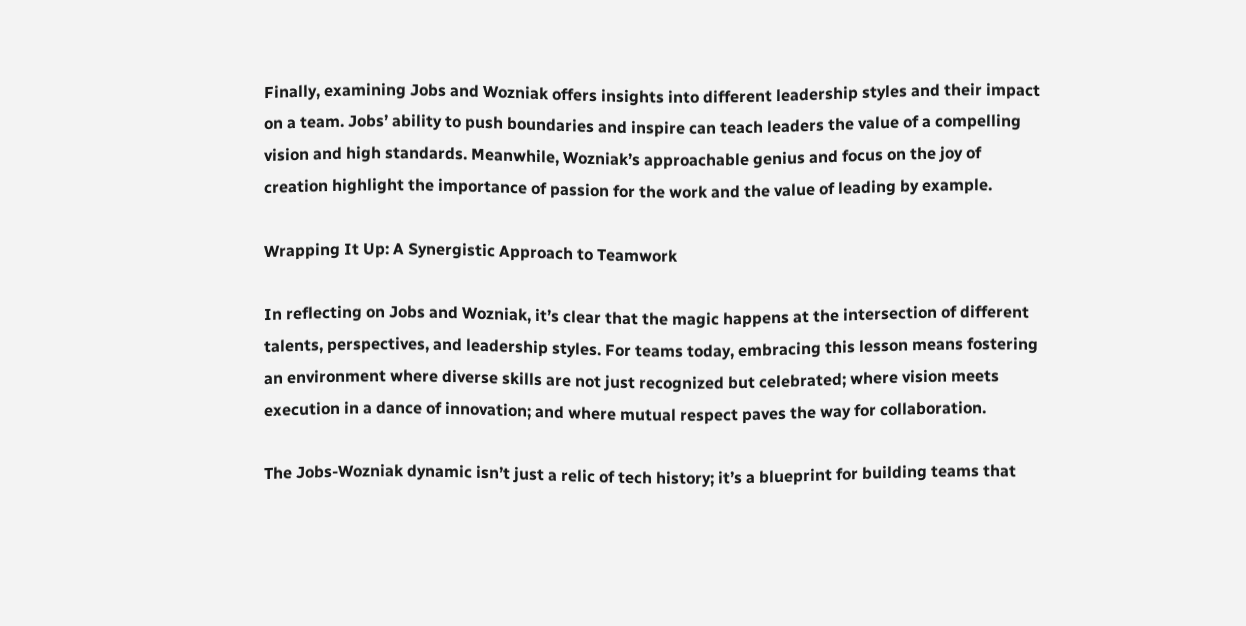Finally, examining Jobs and Wozniak offers insights into different leadership styles and their impact on a team. Jobs’ ability to push boundaries and inspire can teach leaders the value of a compelling vision and high standards. Meanwhile, Wozniak’s approachable genius and focus on the joy of creation highlight the importance of passion for the work and the value of leading by example.

Wrapping It Up: A Synergistic Approach to Teamwork

In reflecting on Jobs and Wozniak, it’s clear that the magic happens at the intersection of different talents, perspectives, and leadership styles. For teams today, embracing this lesson means fostering an environment where diverse skills are not just recognized but celebrated; where vision meets execution in a dance of innovation; and where mutual respect paves the way for collaboration.

The Jobs-Wozniak dynamic isn’t just a relic of tech history; it’s a blueprint for building teams that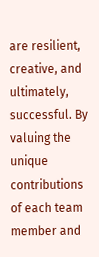are resilient, creative, and ultimately, successful. By valuing the unique contributions of each team member and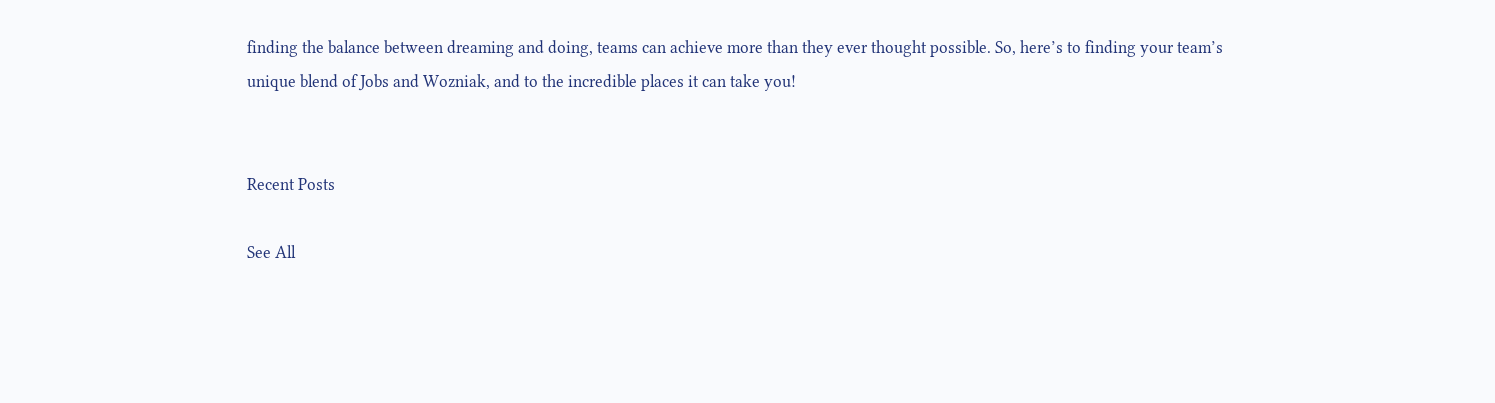finding the balance between dreaming and doing, teams can achieve more than they ever thought possible. So, here’s to finding your team’s unique blend of Jobs and Wozniak, and to the incredible places it can take you!


Recent Posts

See All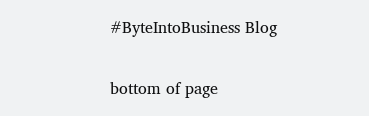#ByteIntoBusiness Blog

bottom of page